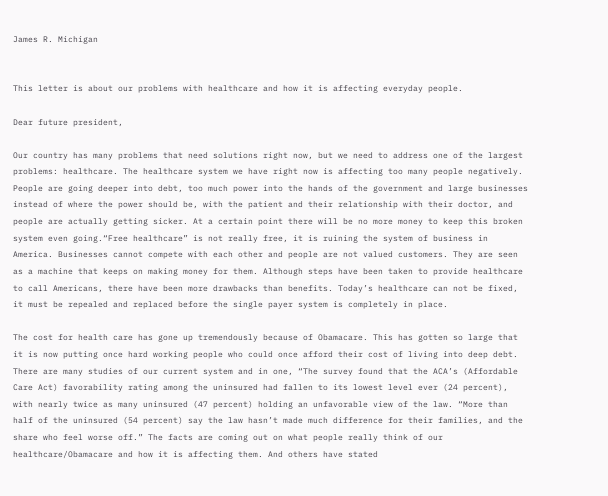James R. Michigan


This letter is about our problems with healthcare and how it is affecting everyday people.

Dear future president,

Our country has many problems that need solutions right now, but we need to address one of the largest problems: healthcare. The healthcare system we have right now is affecting too many people negatively. People are going deeper into debt, too much power into the hands of the government and large businesses instead of where the power should be, with the patient and their relationship with their doctor, and people are actually getting sicker. At a certain point there will be no more money to keep this broken system even going.“Free healthcare” is not really free, it is ruining the system of business in America. Businesses cannot compete with each other and people are not valued customers. They are seen as a machine that keeps on making money for them. Although steps have been taken to provide healthcare to call Americans, there have been more drawbacks than benefits. Today’s healthcare can not be fixed, it must be repealed and replaced before the single payer system is completely in place.

The cost for health care has gone up tremendously because of Obamacare. This has gotten so large that it is now putting once hard working people who could once afford their cost of living into deep debt. There are many studies of our current system and in one, “The survey found that the ACA’s (Affordable Care Act) favorability rating among the uninsured had fallen to its lowest level ever (24 percent), with nearly twice as many uninsured (47 percent) holding an unfavorable view of the law. “More than half of the uninsured (54 percent) say the law hasn’t made much difference for their families, and the share who feel worse off.” The facts are coming out on what people really think of our healthcare/Obamacare and how it is affecting them. And others have stated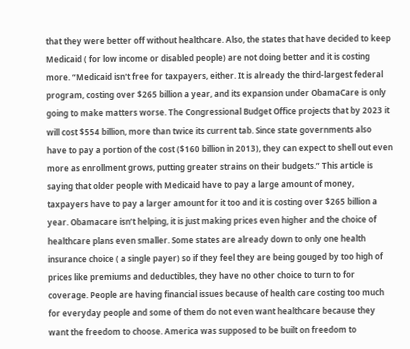that they were better off without healthcare. Also, the states that have decided to keep Medicaid ( for low income or disabled people) are not doing better and it is costing more. “Medicaid isn't free for taxpayers, either. It is already the third-largest federal program, costing over $265 billion a year, and its expansion under ObamaCare is only going to make matters worse. The Congressional Budget Office projects that by 2023 it will cost $554 billion, more than twice its current tab. Since state governments also have to pay a portion of the cost ($160 billion in 2013), they can expect to shell out even more as enrollment grows, putting greater strains on their budgets.” This article is saying that older people with Medicaid have to pay a large amount of money, taxpayers have to pay a larger amount for it too and it is costing over $265 billion a year. Obamacare isn’t helping, it is just making prices even higher and the choice of healthcare plans even smaller. Some states are already down to only one health insurance choice ( a single payer) so if they feel they are being gouged by too high of prices like premiums and deductibles, they have no other choice to turn to for coverage. People are having financial issues because of health care costing too much for everyday people and some of them do not even want healthcare because they want the freedom to choose. America was supposed to be built on freedom to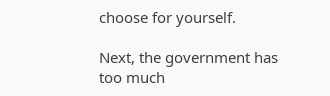choose for yourself.

Next, the government has too much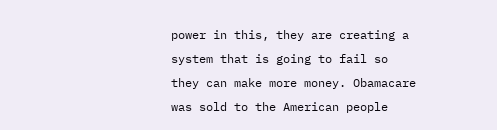power in this, they are creating a system that is going to fail so they can make more money. Obamacare was sold to the American people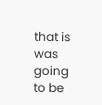that is was going to be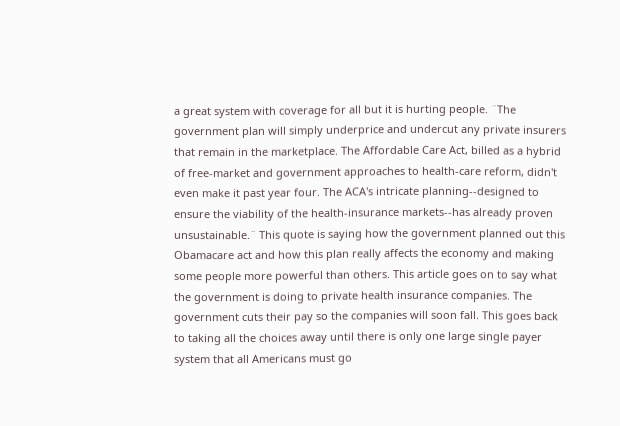a great system with coverage for all but it is hurting people. ¨The government plan will simply underprice and undercut any private insurers that remain in the marketplace. The Affordable Care Act, billed as a hybrid of free-market and government approaches to health-care reform, didn't even make it past year four. The ACA's intricate planning--designed to ensure the viability of the health-insurance markets--has already proven unsustainable.¨ This quote is saying how the government planned out this Obamacare act and how this plan really affects the economy and making some people more powerful than others. This article goes on to say what the government is doing to private health insurance companies. The government cuts their pay so the companies will soon fall. This goes back to taking all the choices away until there is only one large single payer system that all Americans must go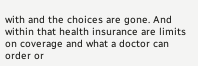with and the choices are gone. And within that health insurance are limits on coverage and what a doctor can order or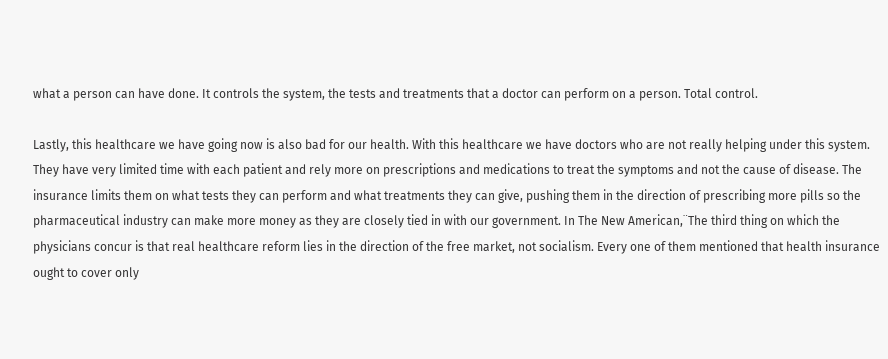what a person can have done. It controls the system, the tests and treatments that a doctor can perform on a person. Total control.

Lastly, this healthcare we have going now is also bad for our health. With this healthcare we have doctors who are not really helping under this system. They have very limited time with each patient and rely more on prescriptions and medications to treat the symptoms and not the cause of disease. The insurance limits them on what tests they can perform and what treatments they can give, pushing them in the direction of prescribing more pills so the pharmaceutical industry can make more money as they are closely tied in with our government. In The New American,¨The third thing on which the physicians concur is that real healthcare reform lies in the direction of the free market, not socialism. Every one of them mentioned that health insurance ought to cover only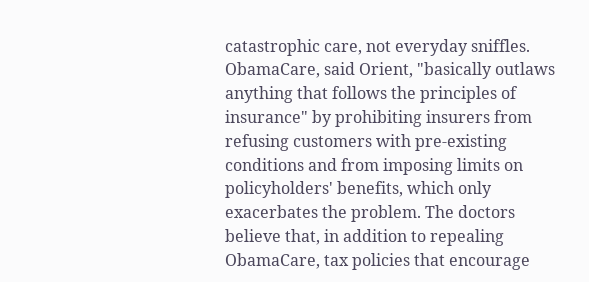catastrophic care, not everyday sniffles. ObamaCare, said Orient, "basically outlaws anything that follows the principles of insurance" by prohibiting insurers from refusing customers with pre-existing conditions and from imposing limits on policyholders' benefits, which only exacerbates the problem. The doctors believe that, in addition to repealing ObamaCare, tax policies that encourage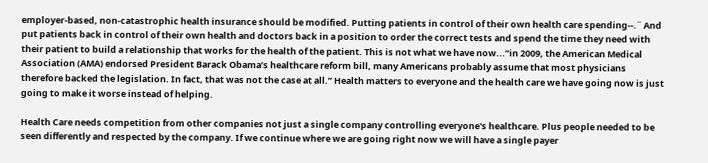employer-based, non-catastrophic health insurance should be modified. Putting patients in control of their own health care spending--.¨ And put patients back in control of their own health and doctors back in a position to order the correct tests and spend the time they need with their patient to build a relationship that works for the health of the patient. This is not what we have now...”in 2009, the American Medical Association (AMA) endorsed President Barack Obama’s healthcare reform bill, many Americans probably assume that most physicians therefore backed the legislation. In fact, that was not the case at all.” Health matters to everyone and the health care we have going now is just going to make it worse instead of helping.

Health Care needs competition from other companies not just a single company controlling everyone's healthcare. Plus people needed to be seen differently and respected by the company. If we continue where we are going right now we will have a single payer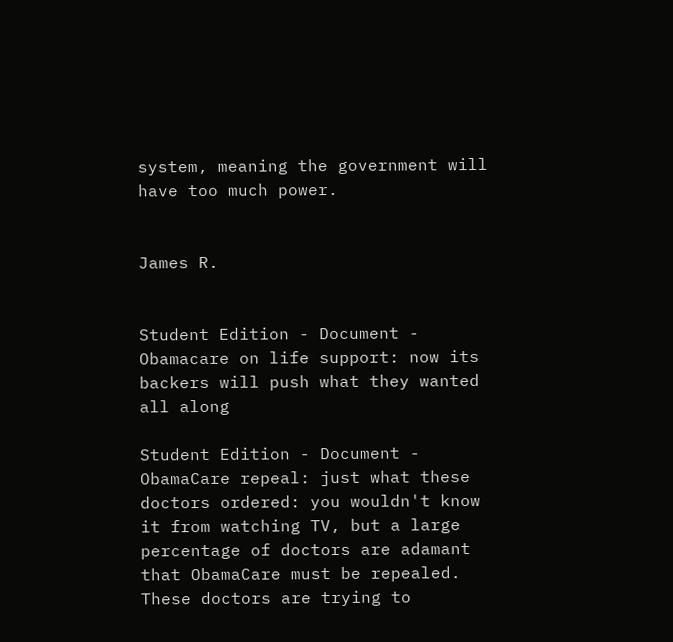system, meaning the government will have too much power.


James R.


Student Edition - Document - Obamacare on life support: now its backers will push what they wanted all along

Student Edition - Document - ObamaCare repeal: just what these doctors ordered: you wouldn't know it from watching TV, but a large percentage of doctors are adamant that ObamaCare must be repealed. These doctors are trying to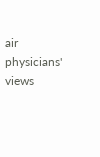air physicians' views